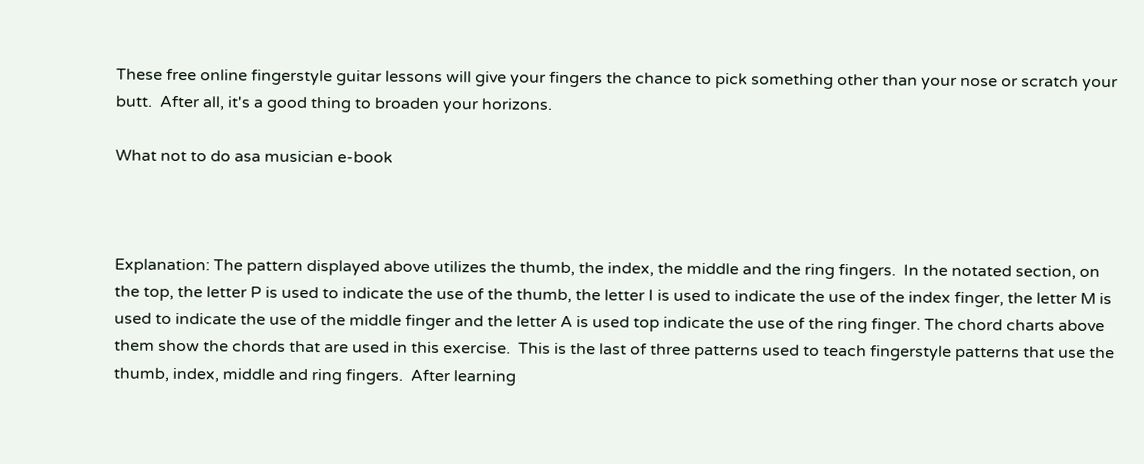These free online fingerstyle guitar lessons will give your fingers the chance to pick something other than your nose or scratch your butt.  After all, it's a good thing to broaden your horizons.

What not to do asa musician e-book



Explanation: The pattern displayed above utilizes the thumb, the index, the middle and the ring fingers.  In the notated section, on the top, the letter P is used to indicate the use of the thumb, the letter I is used to indicate the use of the index finger, the letter M is used to indicate the use of the middle finger and the letter A is used top indicate the use of the ring finger. The chord charts above them show the chords that are used in this exercise.  This is the last of three patterns used to teach fingerstyle patterns that use the thumb, index, middle and ring fingers.  After learning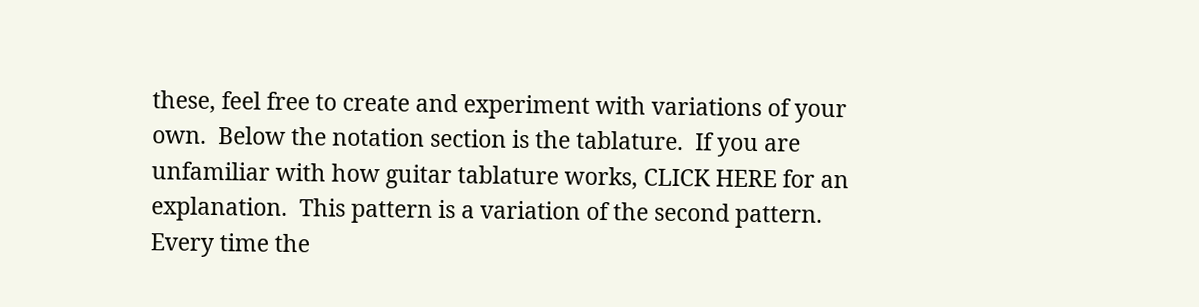these, feel free to create and experiment with variations of your own.  Below the notation section is the tablature.  If you are unfamiliar with how guitar tablature works, CLICK HERE for an explanation.  This pattern is a variation of the second pattern.  Every time the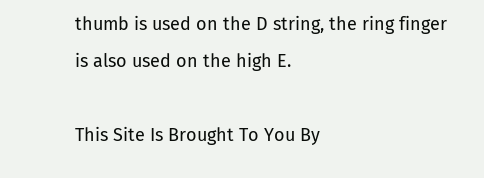thumb is used on the D string, the ring finger is also used on the high E.

This Site Is Brought To You By